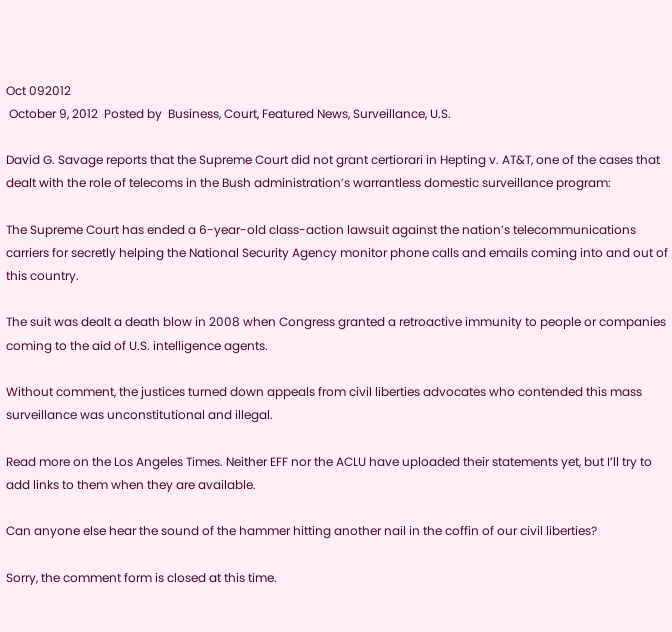Oct 092012
 October 9, 2012  Posted by  Business, Court, Featured News, Surveillance, U.S.

David G. Savage reports that the Supreme Court did not grant certiorari in Hepting v. AT&T, one of the cases that dealt with the role of telecoms in the Bush administration’s warrantless domestic surveillance program:

The Supreme Court has ended a 6-year-old class-action lawsuit against the nation’s telecommunications carriers for secretly helping the National Security Agency monitor phone calls and emails coming into and out of this country.

The suit was dealt a death blow in 2008 when Congress granted a retroactive immunity to people or companies coming to the aid of U.S. intelligence agents.

Without comment, the justices turned down appeals from civil liberties advocates who contended this mass surveillance was unconstitutional and illegal.

Read more on the Los Angeles Times. Neither EFF nor the ACLU have uploaded their statements yet, but I’ll try to add links to them when they are available.

Can anyone else hear the sound of the hammer hitting another nail in the coffin of our civil liberties?

Sorry, the comment form is closed at this time.